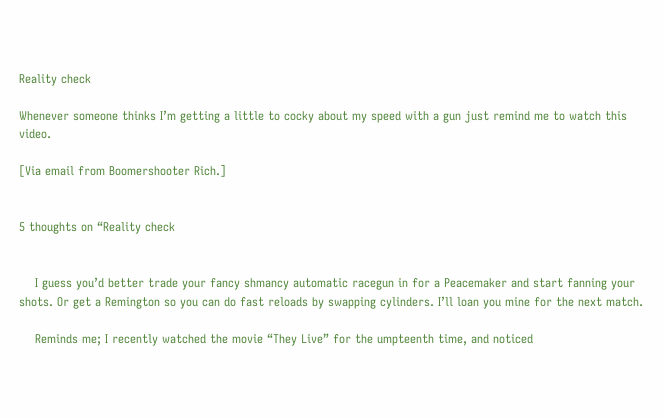Reality check

Whenever someone thinks I’m getting a little to cocky about my speed with a gun just remind me to watch this video.

[Via email from Boomershooter Rich.]


5 thoughts on “Reality check


    I guess you’d better trade your fancy shmancy automatic racegun in for a Peacemaker and start fanning your shots. Or get a Remington so you can do fast reloads by swapping cylinders. I’ll loan you mine for the next match.

    Reminds me; I recently watched the movie “They Live” for the umpteenth time, and noticed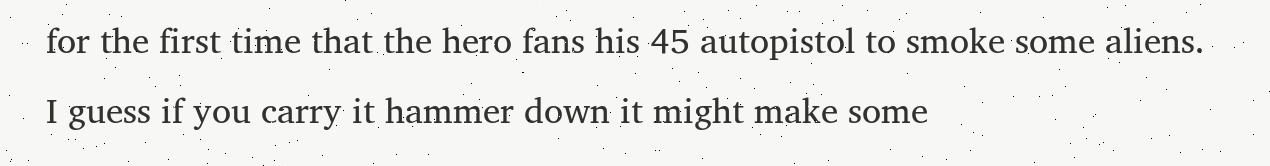for the first time that the hero fans his 45 autopistol to smoke some aliens. I guess if you carry it hammer down it might make some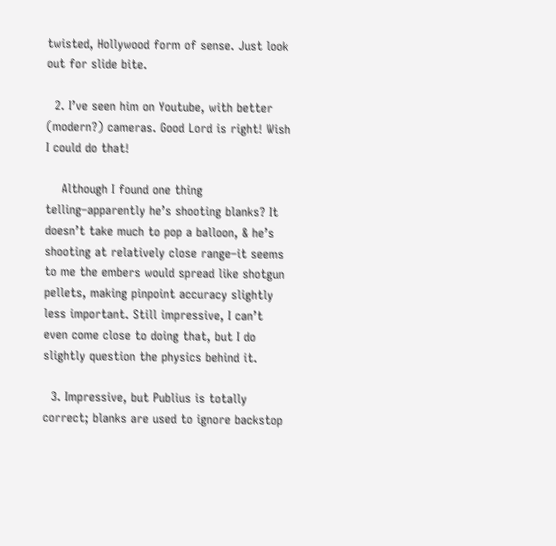twisted, Hollywood form of sense. Just look out for slide bite.

  2. I’ve seen him on Youtube, with better (modern?) cameras. Good Lord is right! Wish I could do that!

    Although I found one thing telling–apparently he’s shooting blanks? It doesn’t take much to pop a balloon, & he’s shooting at relatively close range–it seems to me the embers would spread like shotgun pellets, making pinpoint accuracy slightly less important. Still impressive, I can’t even come close to doing that, but I do slightly question the physics behind it.

  3. Impressive, but Publius is totally correct; blanks are used to ignore backstop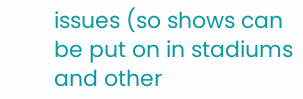issues (so shows can be put on in stadiums and other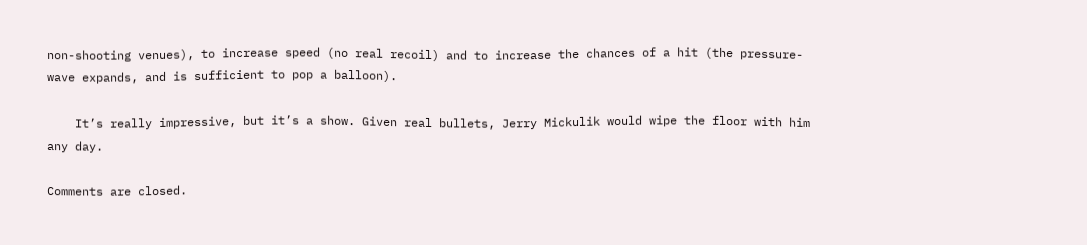non-shooting venues), to increase speed (no real recoil) and to increase the chances of a hit (the pressure-wave expands, and is sufficient to pop a balloon).

    It’s really impressive, but it’s a show. Given real bullets, Jerry Mickulik would wipe the floor with him any day.

Comments are closed.